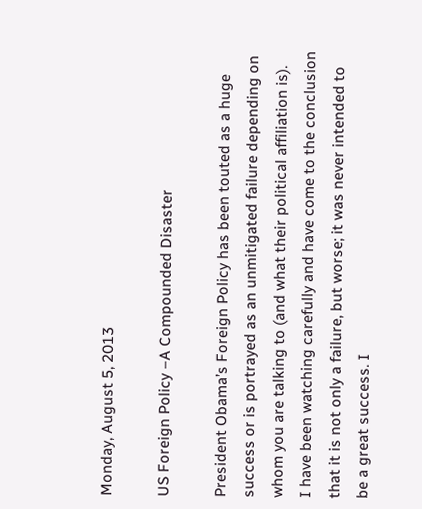Monday, August 5, 2013

US Foreign Policy –A Compounded Disaster

President Obama’s Foreign Policy has been touted as a huge success or is portrayed as an unmitigated failure depending on whom you are talking to (and what their political affiliation is).
I have been watching carefully and have come to the conclusion that it is not only a failure, but worse; it was never intended to be a great success. I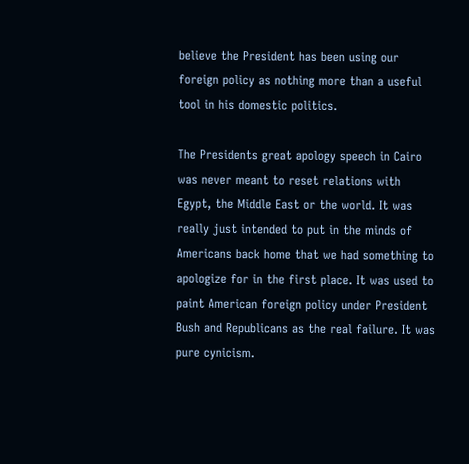believe the President has been using our foreign policy as nothing more than a useful tool in his domestic politics.

The Presidents great apology speech in Cairo was never meant to reset relations with Egypt, the Middle East or the world. It was really just intended to put in the minds of Americans back home that we had something to apologize for in the first place. It was used to paint American foreign policy under President Bush and Republicans as the real failure. It was pure cynicism.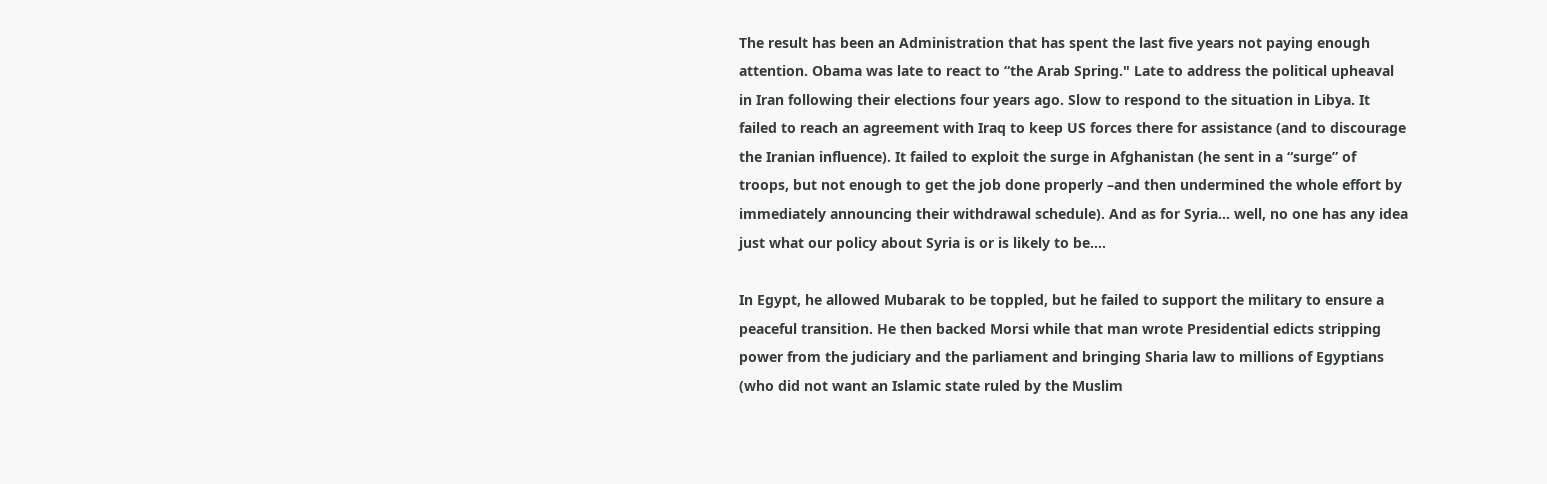The result has been an Administration that has spent the last five years not paying enough attention. Obama was late to react to “the Arab Spring." Late to address the political upheaval in Iran following their elections four years ago. Slow to respond to the situation in Libya. It failed to reach an agreement with Iraq to keep US forces there for assistance (and to discourage the Iranian influence). It failed to exploit the surge in Afghanistan (he sent in a “surge” of troops, but not enough to get the job done properly –and then undermined the whole effort by immediately announcing their withdrawal schedule). And as for Syria… well, no one has any idea just what our policy about Syria is or is likely to be….

In Egypt, he allowed Mubarak to be toppled, but he failed to support the military to ensure a peaceful transition. He then backed Morsi while that man wrote Presidential edicts stripping power from the judiciary and the parliament and bringing Sharia law to millions of Egyptians (who did not want an Islamic state ruled by the Muslim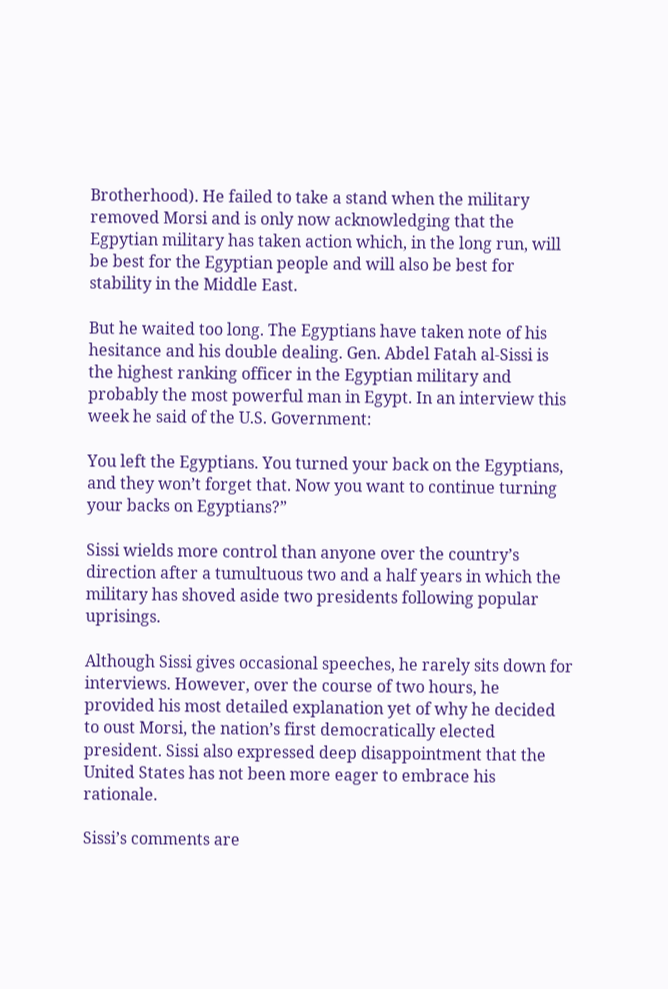Brotherhood). He failed to take a stand when the military removed Morsi and is only now acknowledging that the Egpytian military has taken action which, in the long run, will be best for the Egyptian people and will also be best for stability in the Middle East.

But he waited too long. The Egyptians have taken note of his hesitance and his double dealing. Gen. Abdel Fatah al-Sissi is the highest ranking officer in the Egyptian military and probably the most powerful man in Egypt. In an interview this week he said of the U.S. Government:

You left the Egyptians. You turned your back on the Egyptians, and they won’t forget that. Now you want to continue turning your backs on Egyptians?”

Sissi wields more control than anyone over the country’s direction after a tumultuous two and a half years in which the military has shoved aside two presidents following popular uprisings.

Although Sissi gives occasional speeches, he rarely sits down for interviews. However, over the course of two hours, he provided his most detailed explanation yet of why he decided to oust Morsi, the nation’s first democratically elected president. Sissi also expressed deep disappointment that the United States has not been more eager to embrace his rationale.

Sissi’s comments are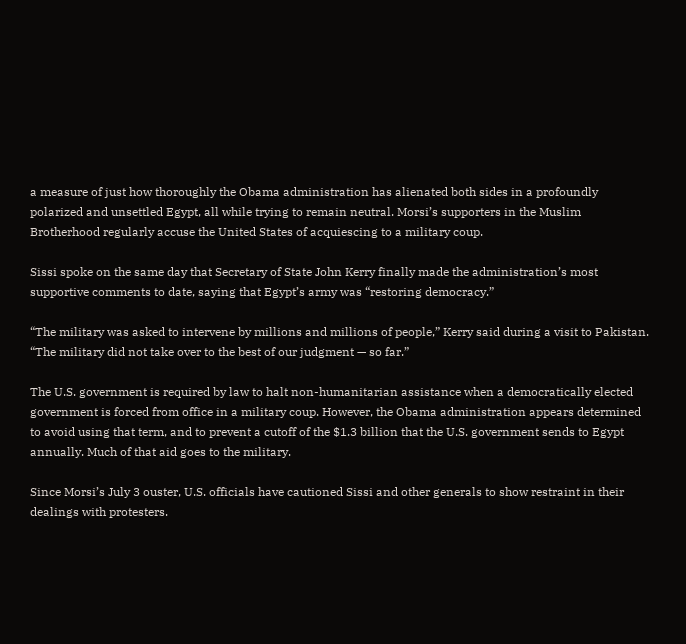a measure of just how thoroughly the Obama administration has alienated both sides in a profoundly polarized and unsettled Egypt, all while trying to remain neutral. Morsi’s supporters in the Muslim Brotherhood regularly accuse the United States of acquiescing to a military coup.

Sissi spoke on the same day that Secretary of State John Kerry finally made the administration’s most supportive comments to date, saying that Egypt’s army was “restoring democracy.”

“The military was asked to intervene by millions and millions of people,” Kerry said during a visit to Pakistan. “The military did not take over to the best of our judgment — so far.”

The U.S. government is required by law to halt non-humanitarian assistance when a democratically elected government is forced from office in a military coup. However, the Obama administration appears determined to avoid using that term, and to prevent a cutoff of the $1.3 billion that the U.S. government sends to Egypt annually. Much of that aid goes to the military.

Since Morsi’s July 3 ouster, U.S. officials have cautioned Sissi and other generals to show restraint in their dealings with protesters.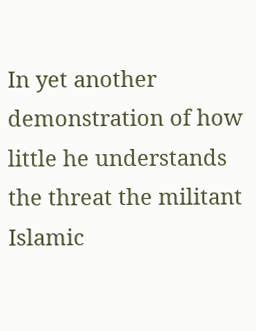In yet another demonstration of how little he understands the threat the militant Islamic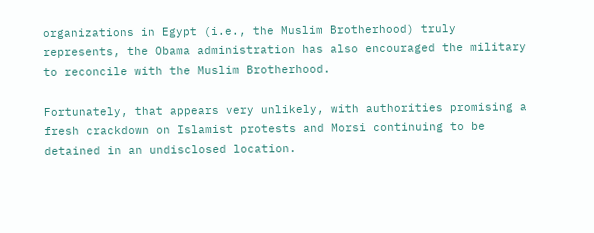organizations in Egypt (i.e., the Muslim Brotherhood) truly represents, the Obama administration has also encouraged the military to reconcile with the Muslim Brotherhood.

Fortunately, that appears very unlikely, with authorities promising a fresh crackdown on Islamist protests and Morsi continuing to be detained in an undisclosed location.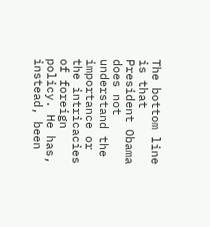The bottom line is that President Obama does not understand the importance or the intricacies of foreign policy. He has, instead, been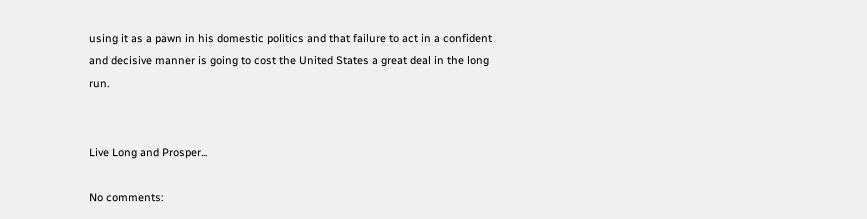using it as a pawn in his domestic politics and that failure to act in a confident and decisive manner is going to cost the United States a great deal in the long run.


Live Long and Prosper...

No comments: